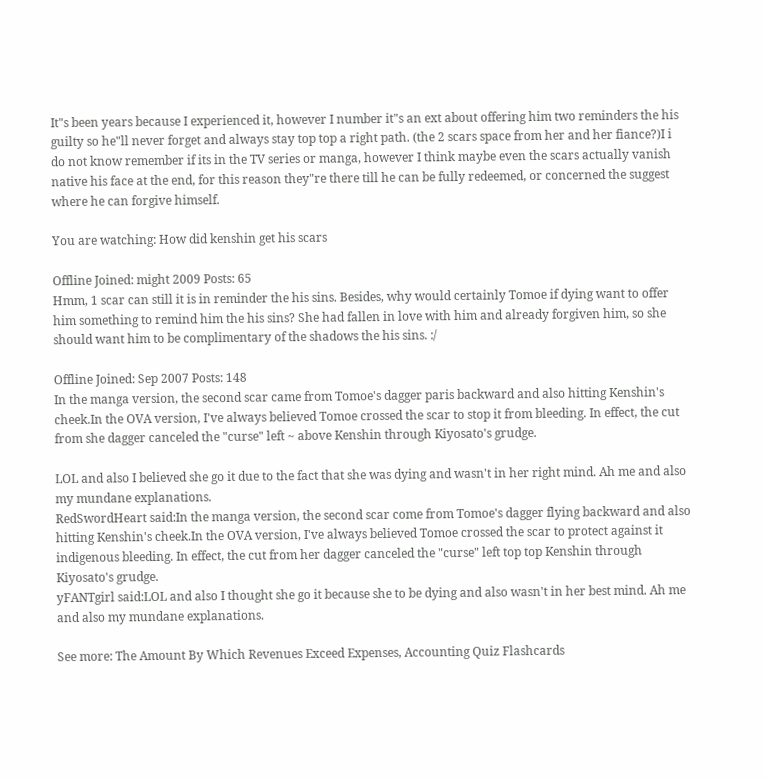It"s been years because I experienced it, however I number it"s an ext about offering him two reminders the his guilty so he"ll never forget and always stay top top a right path. (the 2 scars space from her and her fiance?)I i do not know remember if its in the TV series or manga, however I think maybe even the scars actually vanish native his face at the end, for this reason they"re there till he can be fully redeemed, or concerned the suggest where he can forgive himself.

You are watching: How did kenshin get his scars

Offline Joined: might 2009 Posts: 65
Hmm, 1 scar can still it is in reminder the his sins. Besides, why would certainly Tomoe if dying want to offer him something to remind him the his sins? She had fallen in love with him and already forgiven him, so she should want him to be complimentary of the shadows the his sins. :/

Offline Joined: Sep 2007 Posts: 148
In the manga version, the second scar came from Tomoe's dagger paris backward and also hitting Kenshin's cheek.In the OVA version, I've always believed Tomoe crossed the scar to stop it from bleeding. In effect, the cut from she dagger canceled the "curse" left ~ above Kenshin through Kiyosato's grudge.

LOL and also I believed she go it due to the fact that she was dying and wasn't in her right mind. Ah me and also my mundane explanations.
RedSwordHeart said:In the manga version, the second scar come from Tomoe's dagger flying backward and also hitting Kenshin's cheek.In the OVA version, I've always believed Tomoe crossed the scar to protect against it indigenous bleeding. In effect, the cut from her dagger canceled the "curse" left top top Kenshin through Kiyosato's grudge.
yFANTgirl said:LOL and also I thought she go it because she to be dying and also wasn't in her best mind. Ah me and also my mundane explanations.

See more: The Amount By Which Revenues Exceed Expenses, Accounting Quiz Flashcards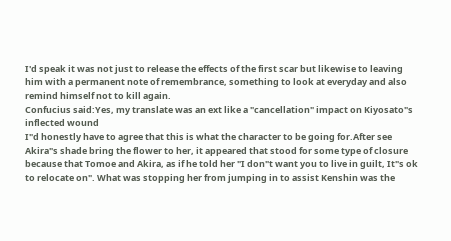I'd speak it was not just to release the effects of the first scar but likewise to leaving him with a permanent note of remembrance, something to look at everyday and also remind himself not to kill again.
Confucius said:Yes, my translate was an ext like a "cancellation" impact on Kiyosato"s inflected wound
I"d honestly have to agree that this is what the character to be going for.After see Akira"s shade bring the flower to her, it appeared that stood for some type of closure because that Tomoe and Akira, as if he told her "I don"t want you to live in guilt, It"s ok to relocate on". What was stopping her from jumping in to assist Kenshin was the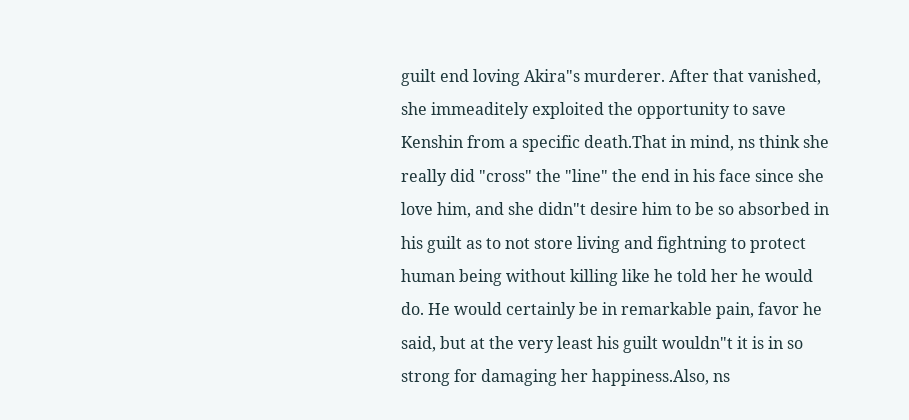guilt end loving Akira"s murderer. After that vanished, she immeaditely exploited the opportunity to save Kenshin from a specific death.That in mind, ns think she really did "cross" the "line" the end in his face since she love him, and she didn"t desire him to be so absorbed in his guilt as to not store living and fightning to protect human being without killing like he told her he would do. He would certainly be in remarkable pain, favor he said, but at the very least his guilt wouldn"t it is in so strong for damaging her happiness.Also, ns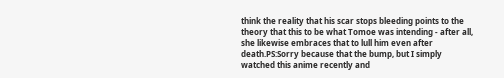think the reality that his scar stops bleeding points to the theory that this to be what Tomoe was intending - after all, she likewise embraces that to lull him even after death.PS:Sorry because that the bump, but I simply watched this anime recently and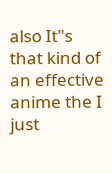also It"s that kind of an effective anime the I just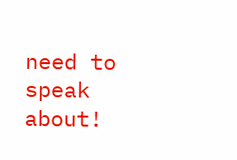need to speak about!